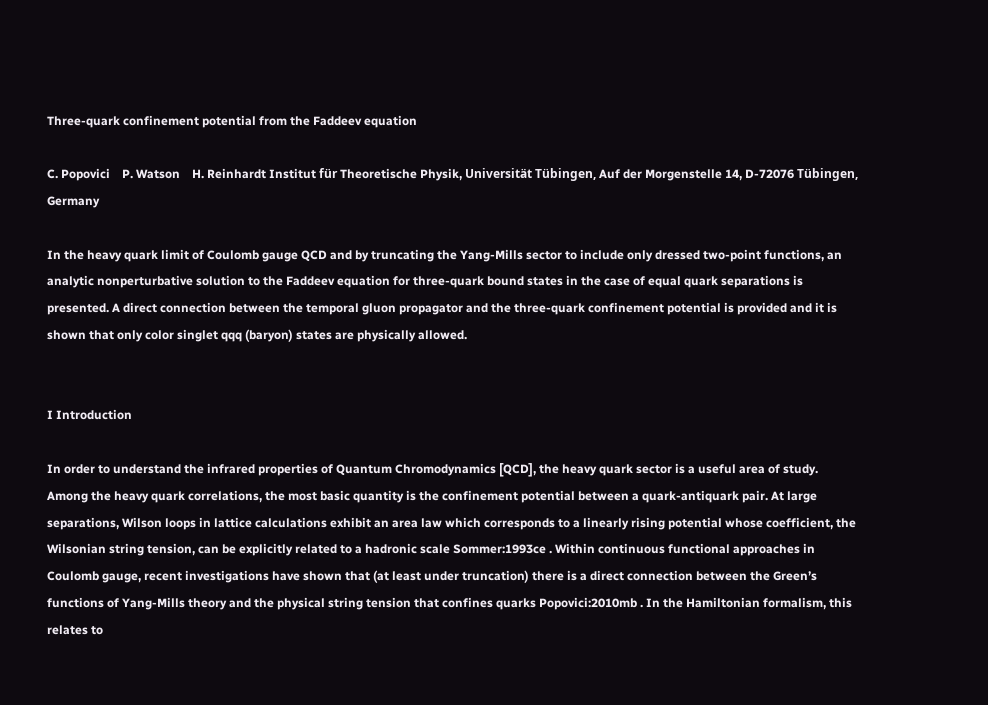Three-quark confinement potential from the Faddeev equation

C. Popovici    P. Watson    H. Reinhardt Institut für Theoretische Physik, Universität Tübingen, Auf der Morgenstelle 14, D-72076 Tübingen, Germany

In the heavy quark limit of Coulomb gauge QCD and by truncating the Yang-Mills sector to include only dressed two-point functions, an analytic nonperturbative solution to the Faddeev equation for three-quark bound states in the case of equal quark separations is presented. A direct connection between the temporal gluon propagator and the three-quark confinement potential is provided and it is shown that only color singlet qqq (baryon) states are physically allowed.


I Introduction

In order to understand the infrared properties of Quantum Chromodynamics [QCD], the heavy quark sector is a useful area of study. Among the heavy quark correlations, the most basic quantity is the confinement potential between a quark-antiquark pair. At large separations, Wilson loops in lattice calculations exhibit an area law which corresponds to a linearly rising potential whose coefficient, the Wilsonian string tension, can be explicitly related to a hadronic scale Sommer:1993ce . Within continuous functional approaches in Coulomb gauge, recent investigations have shown that (at least under truncation) there is a direct connection between the Green’s functions of Yang-Mills theory and the physical string tension that confines quarks Popovici:2010mb . In the Hamiltonian formalism, this relates to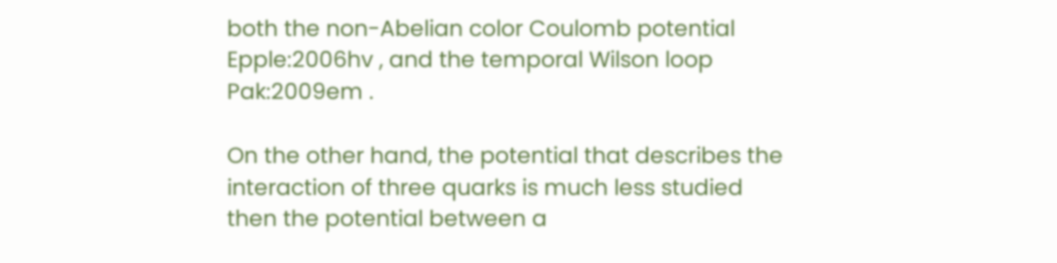both the non-Abelian color Coulomb potential Epple:2006hv , and the temporal Wilson loop Pak:2009em .

On the other hand, the potential that describes the interaction of three quarks is much less studied then the potential between a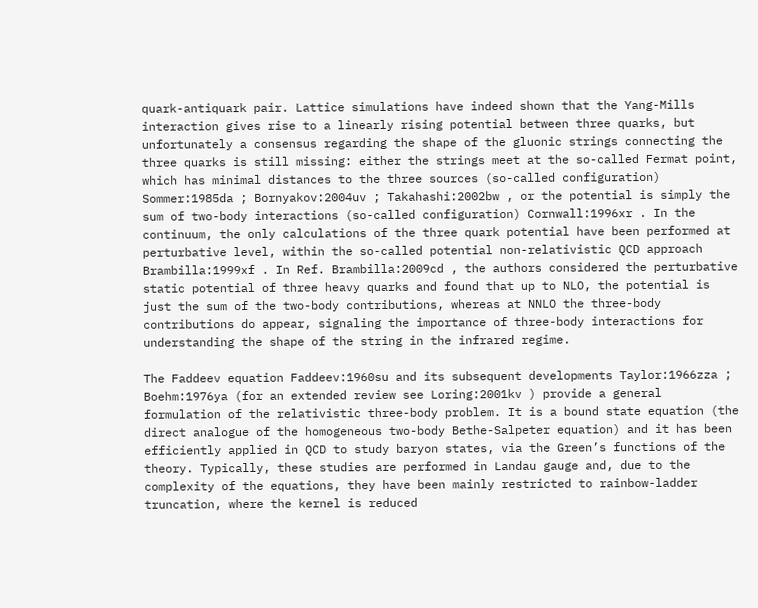quark-antiquark pair. Lattice simulations have indeed shown that the Yang-Mills interaction gives rise to a linearly rising potential between three quarks, but unfortunately a consensus regarding the shape of the gluonic strings connecting the three quarks is still missing: either the strings meet at the so-called Fermat point, which has minimal distances to the three sources (so-called configuration) Sommer:1985da ; Bornyakov:2004uv ; Takahashi:2002bw , or the potential is simply the sum of two-body interactions (so-called configuration) Cornwall:1996xr . In the continuum, the only calculations of the three quark potential have been performed at perturbative level, within the so-called potential non-relativistic QCD approach Brambilla:1999xf . In Ref. Brambilla:2009cd , the authors considered the perturbative static potential of three heavy quarks and found that up to NLO, the potential is just the sum of the two-body contributions, whereas at NNLO the three-body contributions do appear, signaling the importance of three-body interactions for understanding the shape of the string in the infrared regime.

The Faddeev equation Faddeev:1960su and its subsequent developments Taylor:1966zza ; Boehm:1976ya (for an extended review see Loring:2001kv ) provide a general formulation of the relativistic three-body problem. It is a bound state equation (the direct analogue of the homogeneous two-body Bethe-Salpeter equation) and it has been efficiently applied in QCD to study baryon states, via the Green’s functions of the theory. Typically, these studies are performed in Landau gauge and, due to the complexity of the equations, they have been mainly restricted to rainbow-ladder truncation, where the kernel is reduced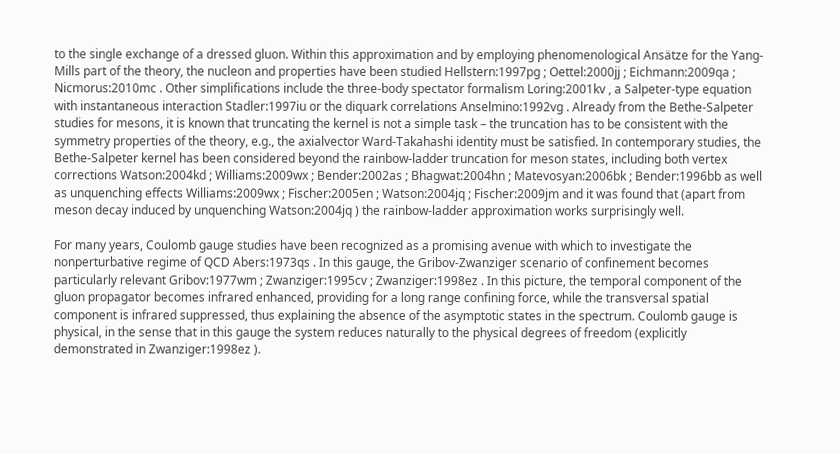to the single exchange of a dressed gluon. Within this approximation and by employing phenomenological Ansätze for the Yang-Mills part of the theory, the nucleon and properties have been studied Hellstern:1997pg ; Oettel:2000jj ; Eichmann:2009qa ; Nicmorus:2010mc . Other simplifications include the three-body spectator formalism Loring:2001kv , a Salpeter-type equation with instantaneous interaction Stadler:1997iu or the diquark correlations Anselmino:1992vg . Already from the Bethe-Salpeter studies for mesons, it is known that truncating the kernel is not a simple task – the truncation has to be consistent with the symmetry properties of the theory, e.g., the axialvector Ward-Takahashi identity must be satisfied. In contemporary studies, the Bethe-Salpeter kernel has been considered beyond the rainbow-ladder truncation for meson states, including both vertex corrections Watson:2004kd ; Williams:2009wx ; Bender:2002as ; Bhagwat:2004hn ; Matevosyan:2006bk ; Bender:1996bb as well as unquenching effects Williams:2009wx ; Fischer:2005en ; Watson:2004jq ; Fischer:2009jm and it was found that (apart from meson decay induced by unquenching Watson:2004jq ) the rainbow-ladder approximation works surprisingly well.

For many years, Coulomb gauge studies have been recognized as a promising avenue with which to investigate the nonperturbative regime of QCD Abers:1973qs . In this gauge, the Gribov-Zwanziger scenario of confinement becomes particularly relevant Gribov:1977wm ; Zwanziger:1995cv ; Zwanziger:1998ez . In this picture, the temporal component of the gluon propagator becomes infrared enhanced, providing for a long range confining force, while the transversal spatial component is infrared suppressed, thus explaining the absence of the asymptotic states in the spectrum. Coulomb gauge is physical, in the sense that in this gauge the system reduces naturally to the physical degrees of freedom (explicitly demonstrated in Zwanziger:1998ez ).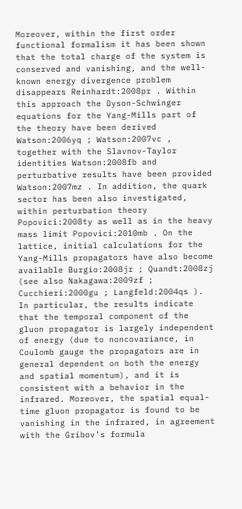Moreover, within the first order functional formalism it has been shown that the total charge of the system is conserved and vanishing, and the well-known energy divergence problem disappears Reinhardt:2008pr . Within this approach the Dyson-Schwinger equations for the Yang-Mills part of the theory have been derived Watson:2006yq ; Watson:2007vc , together with the Slavnov-Taylor identities Watson:2008fb and perturbative results have been provided Watson:2007mz . In addition, the quark sector has been also investigated, within perturbation theory Popovici:2008ty as well as in the heavy mass limit Popovici:2010mb . On the lattice, initial calculations for the Yang-Mills propagators have also become available Burgio:2008jr ; Quandt:2008zj (see also Nakagawa:2009zf ; Cucchieri:2000gu ; Langfeld:2004qs ). In particular, the results indicate that the temporal component of the gluon propagator is largely independent of energy (due to noncovariance, in Coulomb gauge the propagators are in general dependent on both the energy and spatial momentum), and it is consistent with a behavior in the infrared. Moreover, the spatial equal-time gluon propagator is found to be vanishing in the infrared, in agreement with the Gribov’s formula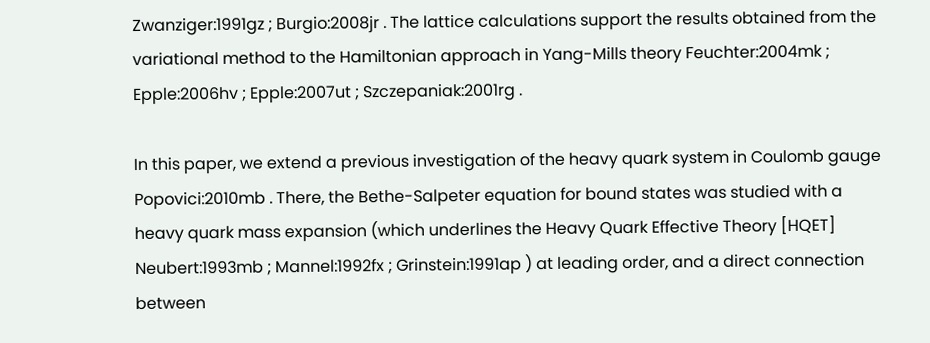Zwanziger:1991gz ; Burgio:2008jr . The lattice calculations support the results obtained from the variational method to the Hamiltonian approach in Yang-Mills theory Feuchter:2004mk ; Epple:2006hv ; Epple:2007ut ; Szczepaniak:2001rg .

In this paper, we extend a previous investigation of the heavy quark system in Coulomb gauge Popovici:2010mb . There, the Bethe-Salpeter equation for bound states was studied with a heavy quark mass expansion (which underlines the Heavy Quark Effective Theory [HQET] Neubert:1993mb ; Mannel:1992fx ; Grinstein:1991ap ) at leading order, and a direct connection between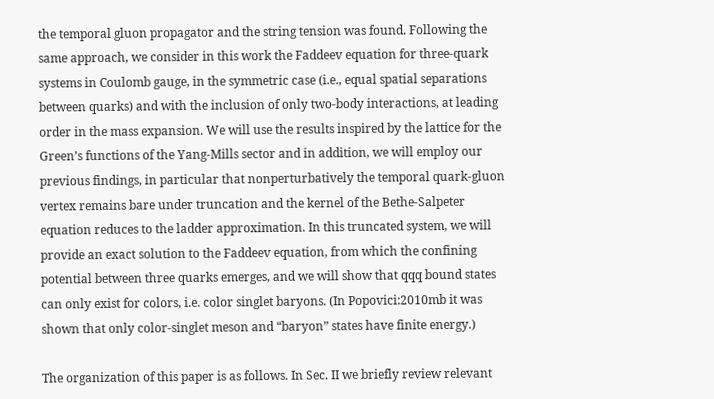the temporal gluon propagator and the string tension was found. Following the same approach, we consider in this work the Faddeev equation for three-quark systems in Coulomb gauge, in the symmetric case (i.e., equal spatial separations between quarks) and with the inclusion of only two-body interactions, at leading order in the mass expansion. We will use the results inspired by the lattice for the Green’s functions of the Yang-Mills sector and in addition, we will employ our previous findings, in particular that nonperturbatively the temporal quark-gluon vertex remains bare under truncation and the kernel of the Bethe-Salpeter equation reduces to the ladder approximation. In this truncated system, we will provide an exact solution to the Faddeev equation, from which the confining potential between three quarks emerges, and we will show that qqq bound states can only exist for colors, i.e. color singlet baryons. (In Popovici:2010mb it was shown that only color-singlet meson and “baryon” states have finite energy.)

The organization of this paper is as follows. In Sec. II we briefly review relevant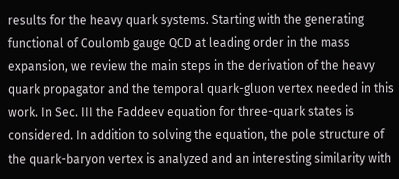results for the heavy quark systems. Starting with the generating functional of Coulomb gauge QCD at leading order in the mass expansion, we review the main steps in the derivation of the heavy quark propagator and the temporal quark-gluon vertex needed in this work. In Sec. III the Faddeev equation for three-quark states is considered. In addition to solving the equation, the pole structure of the quark-baryon vertex is analyzed and an interesting similarity with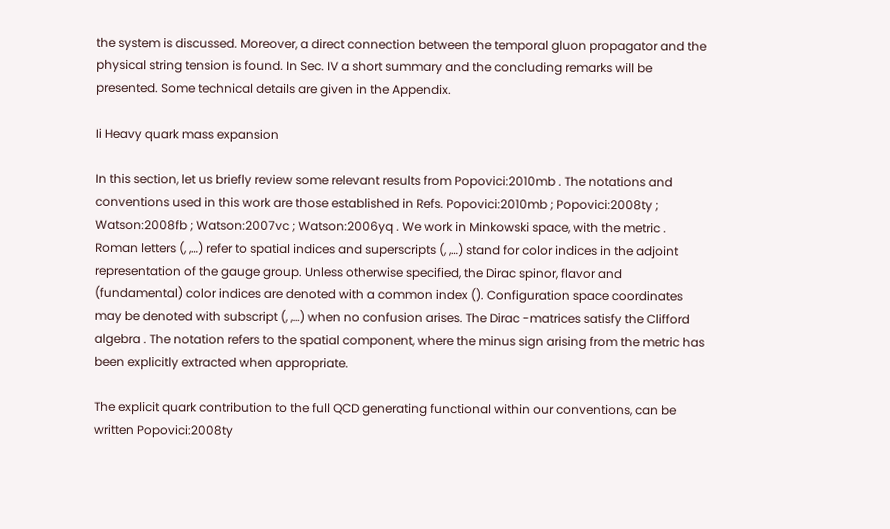the system is discussed. Moreover, a direct connection between the temporal gluon propagator and the physical string tension is found. In Sec. IV a short summary and the concluding remarks will be presented. Some technical details are given in the Appendix.

Ii Heavy quark mass expansion

In this section, let us briefly review some relevant results from Popovici:2010mb . The notations and conventions used in this work are those established in Refs. Popovici:2010mb ; Popovici:2008ty ; Watson:2008fb ; Watson:2007vc ; Watson:2006yq . We work in Minkowski space, with the metric . Roman letters (, ,…) refer to spatial indices and superscripts (, ,…) stand for color indices in the adjoint representation of the gauge group. Unless otherwise specified, the Dirac spinor, flavor and (fundamental) color indices are denoted with a common index (). Configuration space coordinates may be denoted with subscript (, ,…) when no confusion arises. The Dirac -matrices satisfy the Clifford algebra . The notation refers to the spatial component, where the minus sign arising from the metric has been explicitly extracted when appropriate.

The explicit quark contribution to the full QCD generating functional within our conventions, can be written Popovici:2008ty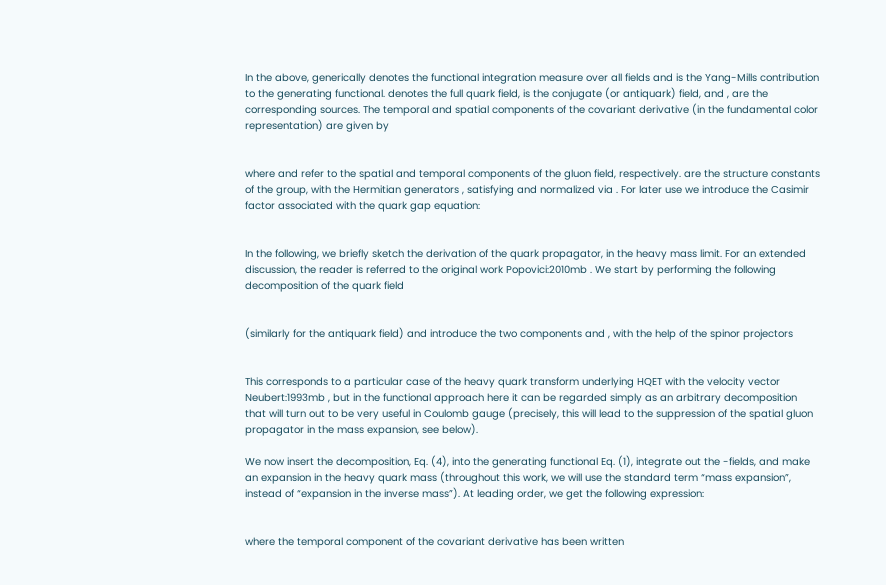In the above, generically denotes the functional integration measure over all fields and is the Yang-Mills contribution to the generating functional. denotes the full quark field, is the conjugate (or antiquark) field, and , are the corresponding sources. The temporal and spatial components of the covariant derivative (in the fundamental color representation) are given by


where and refer to the spatial and temporal components of the gluon field, respectively. are the structure constants of the group, with the Hermitian generators , satisfying and normalized via . For later use we introduce the Casimir factor associated with the quark gap equation:


In the following, we briefly sketch the derivation of the quark propagator, in the heavy mass limit. For an extended discussion, the reader is referred to the original work Popovici:2010mb . We start by performing the following decomposition of the quark field


(similarly for the antiquark field) and introduce the two components and , with the help of the spinor projectors


This corresponds to a particular case of the heavy quark transform underlying HQET with the velocity vector Neubert:1993mb , but in the functional approach here it can be regarded simply as an arbitrary decomposition that will turn out to be very useful in Coulomb gauge (precisely, this will lead to the suppression of the spatial gluon propagator in the mass expansion, see below).

We now insert the decomposition, Eq. (4), into the generating functional Eq. (1), integrate out the -fields, and make an expansion in the heavy quark mass (throughout this work, we will use the standard term “mass expansion”, instead of “expansion in the inverse mass”). At leading order, we get the following expression:


where the temporal component of the covariant derivative has been written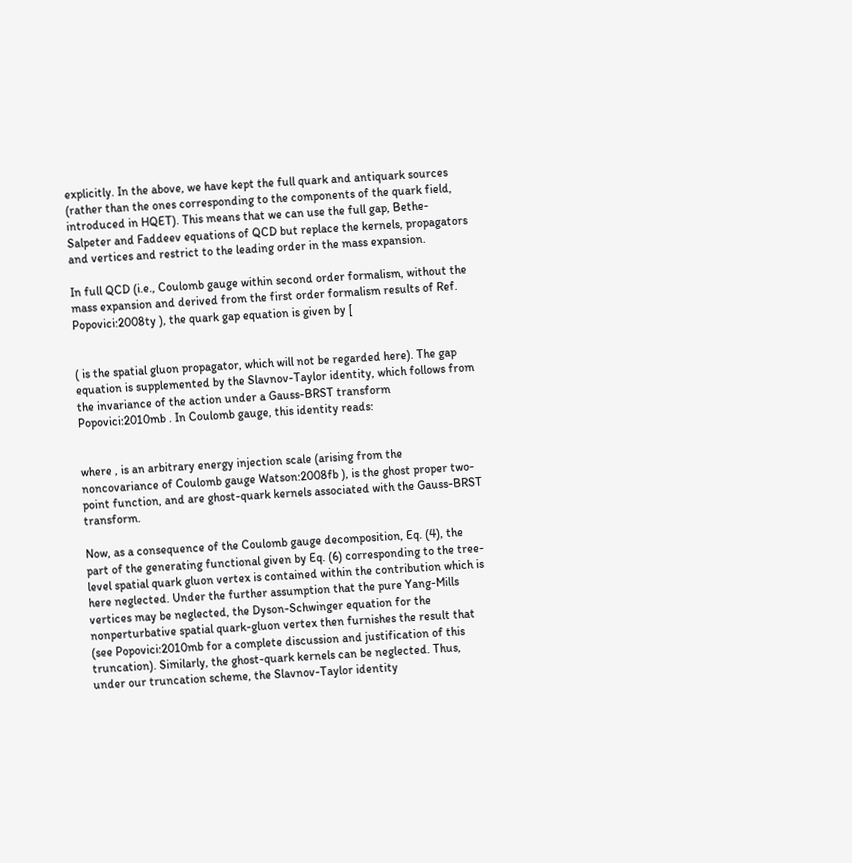explicitly. In the above, we have kept the full quark and antiquark sources (rather than the ones corresponding to the components of the quark field, introduced in HQET). This means that we can use the full gap, Bethe-Salpeter and Faddeev equations of QCD but replace the kernels, propagators and vertices and restrict to the leading order in the mass expansion.

In full QCD (i.e., Coulomb gauge within second order formalism, without the mass expansion and derived from the first order formalism results of Ref. Popovici:2008ty ), the quark gap equation is given by [


( is the spatial gluon propagator, which will not be regarded here). The gap equation is supplemented by the Slavnov-Taylor identity, which follows from the invariance of the action under a Gauss-BRST transform Popovici:2010mb . In Coulomb gauge, this identity reads:


where , is an arbitrary energy injection scale (arising from the noncovariance of Coulomb gauge Watson:2008fb ), is the ghost proper two-point function, and are ghost-quark kernels associated with the Gauss-BRST transform.

Now, as a consequence of the Coulomb gauge decomposition, Eq. (4), the part of the generating functional given by Eq. (6) corresponding to the tree-level spatial quark gluon vertex is contained within the contribution which is here neglected. Under the further assumption that the pure Yang-Mills vertices may be neglected, the Dyson-Schwinger equation for the nonperturbative spatial quark-gluon vertex then furnishes the result that (see Popovici:2010mb for a complete discussion and justification of this truncation). Similarly, the ghost-quark kernels can be neglected. Thus, under our truncation scheme, the Slavnov-Taylor identity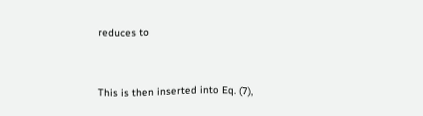reduces to


This is then inserted into Eq. (7),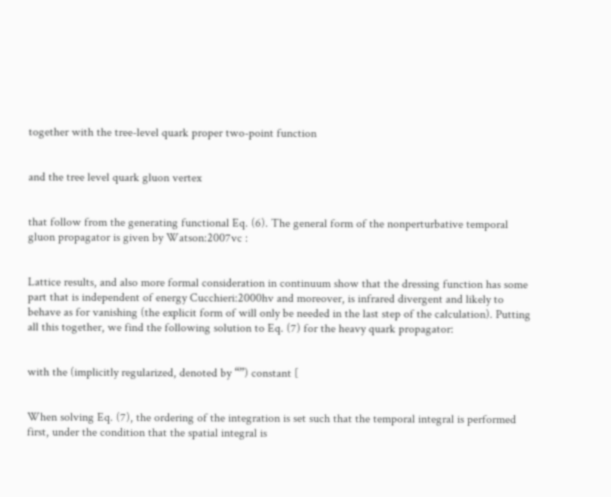together with the tree-level quark proper two-point function


and the tree level quark gluon vertex


that follow from the generating functional Eq. (6). The general form of the nonperturbative temporal gluon propagator is given by Watson:2007vc :


Lattice results, and also more formal consideration in continuum show that the dressing function has some part that is independent of energy Cucchieri:2000hv and moreover, is infrared divergent and likely to behave as for vanishing (the explicit form of will only be needed in the last step of the calculation). Putting all this together, we find the following solution to Eq. (7) for the heavy quark propagator:


with the (implicitly regularized, denoted by “”) constant [


When solving Eq. (7), the ordering of the integration is set such that the temporal integral is performed first, under the condition that the spatial integral is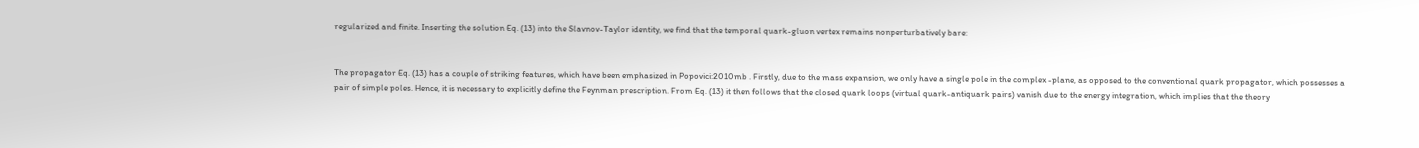regularized and finite. Inserting the solution Eq. (13) into the Slavnov-Taylor identity, we find that the temporal quark-gluon vertex remains nonperturbatively bare:


The propagator Eq. (13) has a couple of striking features, which have been emphasized in Popovici:2010mb . Firstly, due to the mass expansion, we only have a single pole in the complex -plane, as opposed to the conventional quark propagator, which possesses a pair of simple poles. Hence, it is necessary to explicitly define the Feynman prescription. From Eq. (13) it then follows that the closed quark loops (virtual quark-antiquark pairs) vanish due to the energy integration, which implies that the theory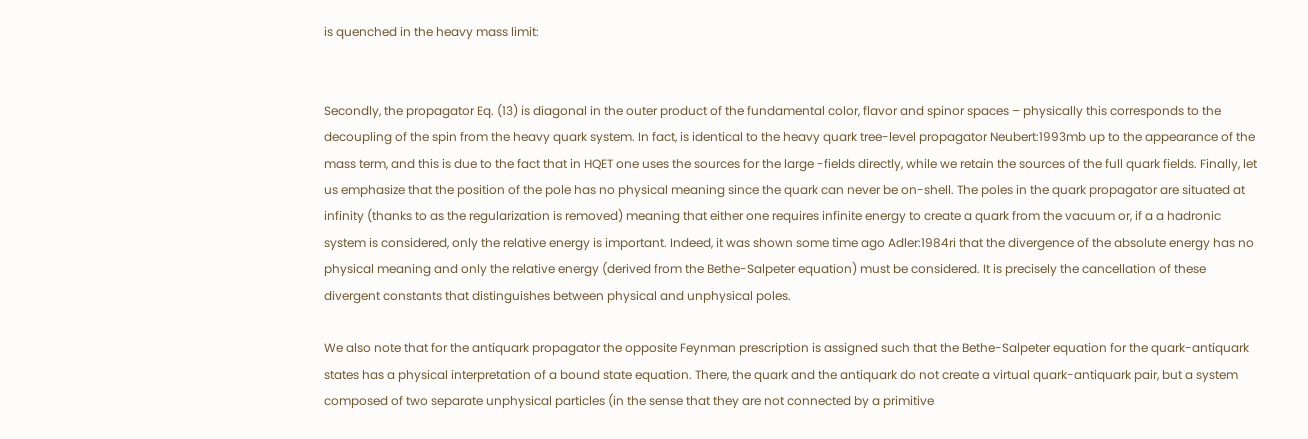is quenched in the heavy mass limit:


Secondly, the propagator Eq. (13) is diagonal in the outer product of the fundamental color, flavor and spinor spaces – physically this corresponds to the decoupling of the spin from the heavy quark system. In fact, is identical to the heavy quark tree-level propagator Neubert:1993mb up to the appearance of the mass term, and this is due to the fact that in HQET one uses the sources for the large -fields directly, while we retain the sources of the full quark fields. Finally, let us emphasize that the position of the pole has no physical meaning since the quark can never be on-shell. The poles in the quark propagator are situated at infinity (thanks to as the regularization is removed) meaning that either one requires infinite energy to create a quark from the vacuum or, if a a hadronic system is considered, only the relative energy is important. Indeed, it was shown some time ago Adler:1984ri that the divergence of the absolute energy has no physical meaning and only the relative energy (derived from the Bethe-Salpeter equation) must be considered. It is precisely the cancellation of these divergent constants that distinguishes between physical and unphysical poles.

We also note that for the antiquark propagator the opposite Feynman prescription is assigned such that the Bethe-Salpeter equation for the quark-antiquark states has a physical interpretation of a bound state equation. There, the quark and the antiquark do not create a virtual quark-antiquark pair, but a system composed of two separate unphysical particles (in the sense that they are not connected by a primitive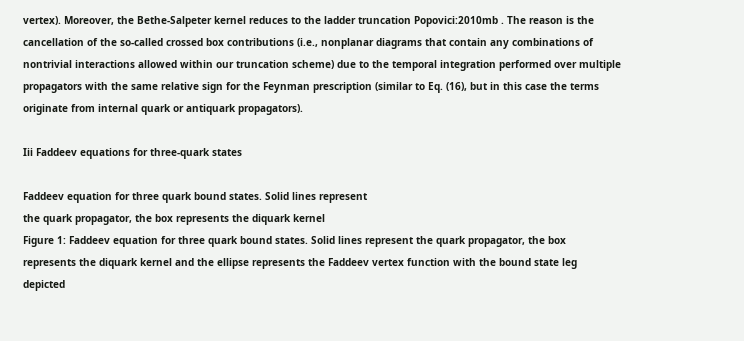vertex). Moreover, the Bethe-Salpeter kernel reduces to the ladder truncation Popovici:2010mb . The reason is the cancellation of the so-called crossed box contributions (i.e., nonplanar diagrams that contain any combinations of nontrivial interactions allowed within our truncation scheme) due to the temporal integration performed over multiple propagators with the same relative sign for the Feynman prescription (similar to Eq. (16), but in this case the terms originate from internal quark or antiquark propagators).

Iii Faddeev equations for three-quark states

Faddeev equation for three quark bound states. Solid lines represent
the quark propagator, the box represents the diquark kernel
Figure 1: Faddeev equation for three quark bound states. Solid lines represent the quark propagator, the box represents the diquark kernel and the ellipse represents the Faddeev vertex function with the bound state leg depicted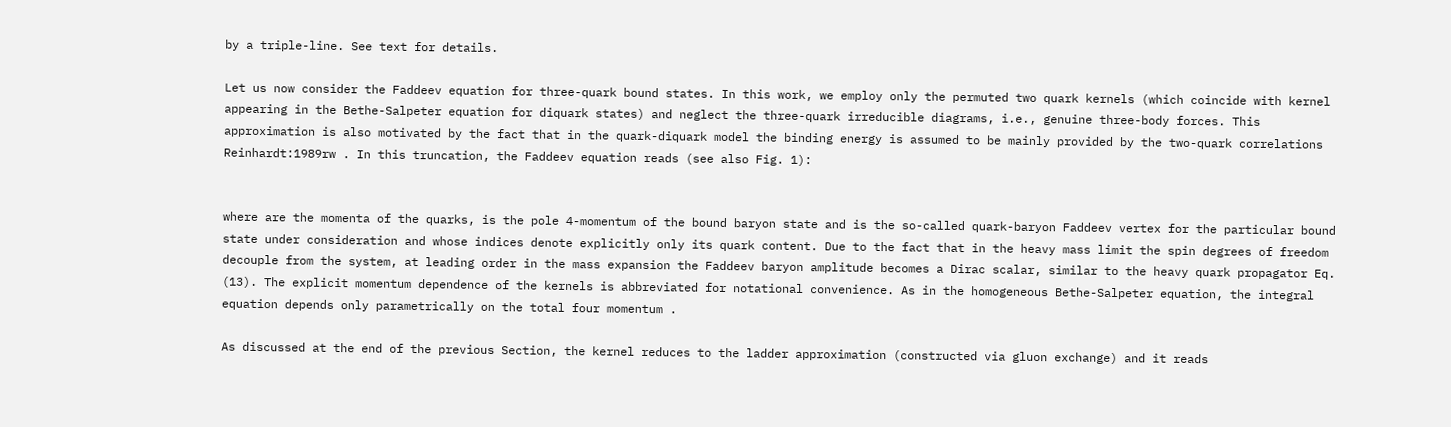by a triple-line. See text for details.

Let us now consider the Faddeev equation for three-quark bound states. In this work, we employ only the permuted two quark kernels (which coincide with kernel appearing in the Bethe-Salpeter equation for diquark states) and neglect the three-quark irreducible diagrams, i.e., genuine three-body forces. This approximation is also motivated by the fact that in the quark-diquark model the binding energy is assumed to be mainly provided by the two-quark correlations Reinhardt:1989rw . In this truncation, the Faddeev equation reads (see also Fig. 1):


where are the momenta of the quarks, is the pole 4-momentum of the bound baryon state and is the so-called quark-baryon Faddeev vertex for the particular bound state under consideration and whose indices denote explicitly only its quark content. Due to the fact that in the heavy mass limit the spin degrees of freedom decouple from the system, at leading order in the mass expansion the Faddeev baryon amplitude becomes a Dirac scalar, similar to the heavy quark propagator Eq. (13). The explicit momentum dependence of the kernels is abbreviated for notational convenience. As in the homogeneous Bethe-Salpeter equation, the integral equation depends only parametrically on the total four momentum .

As discussed at the end of the previous Section, the kernel reduces to the ladder approximation (constructed via gluon exchange) and it reads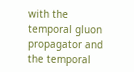with the temporal gluon propagator and the temporal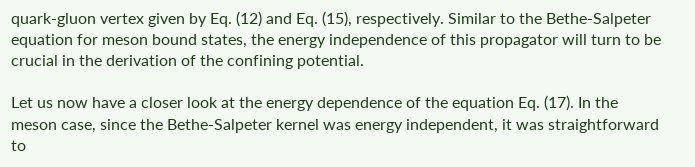quark-gluon vertex given by Eq. (12) and Eq. (15), respectively. Similar to the Bethe-Salpeter equation for meson bound states, the energy independence of this propagator will turn to be crucial in the derivation of the confining potential.

Let us now have a closer look at the energy dependence of the equation Eq. (17). In the meson case, since the Bethe-Salpeter kernel was energy independent, it was straightforward to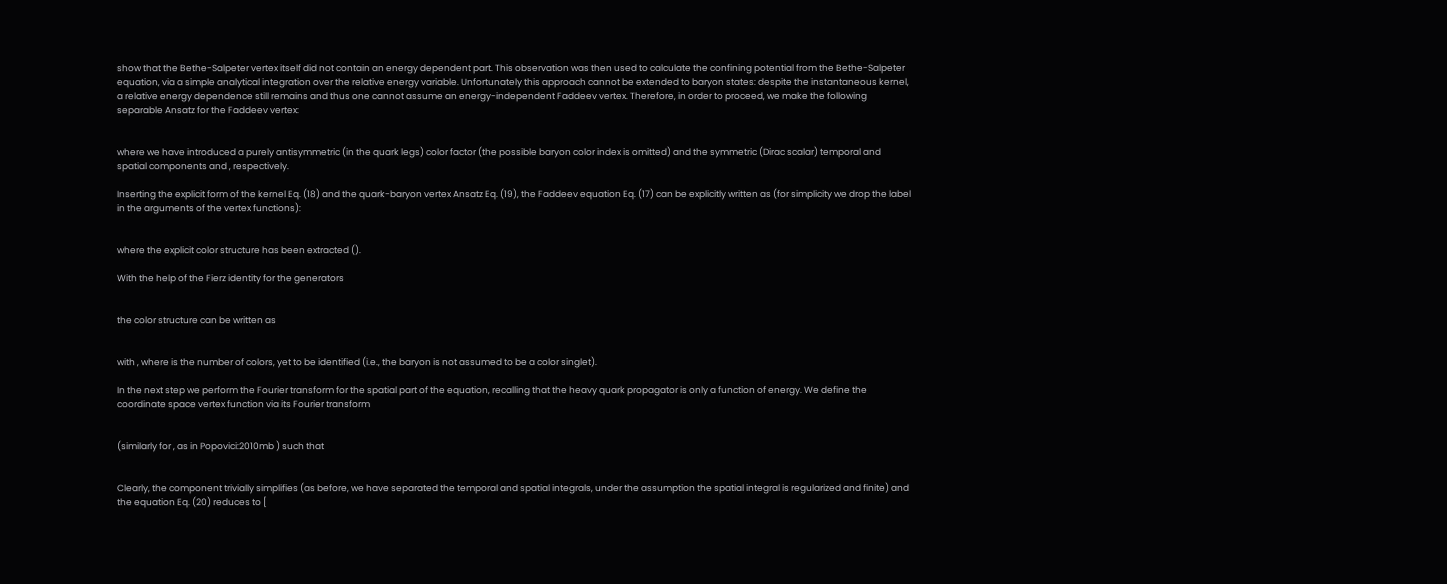show that the Bethe-Salpeter vertex itself did not contain an energy dependent part. This observation was then used to calculate the confining potential from the Bethe-Salpeter equation, via a simple analytical integration over the relative energy variable. Unfortunately this approach cannot be extended to baryon states: despite the instantaneous kernel, a relative energy dependence still remains and thus one cannot assume an energy-independent Faddeev vertex. Therefore, in order to proceed, we make the following separable Ansatz for the Faddeev vertex:


where we have introduced a purely antisymmetric (in the quark legs) color factor (the possible baryon color index is omitted) and the symmetric (Dirac scalar) temporal and spatial components and , respectively.

Inserting the explicit form of the kernel Eq. (18) and the quark-baryon vertex Ansatz Eq. (19), the Faddeev equation Eq. (17) can be explicitly written as (for simplicity we drop the label in the arguments of the vertex functions):


where the explicit color structure has been extracted ().

With the help of the Fierz identity for the generators


the color structure can be written as


with , where is the number of colors, yet to be identified (i.e., the baryon is not assumed to be a color singlet).

In the next step we perform the Fourier transform for the spatial part of the equation, recalling that the heavy quark propagator is only a function of energy. We define the coordinate space vertex function via its Fourier transform


(similarly for , as in Popovici:2010mb ) such that


Clearly, the component trivially simplifies (as before, we have separated the temporal and spatial integrals, under the assumption the spatial integral is regularized and finite) and the equation Eq. (20) reduces to [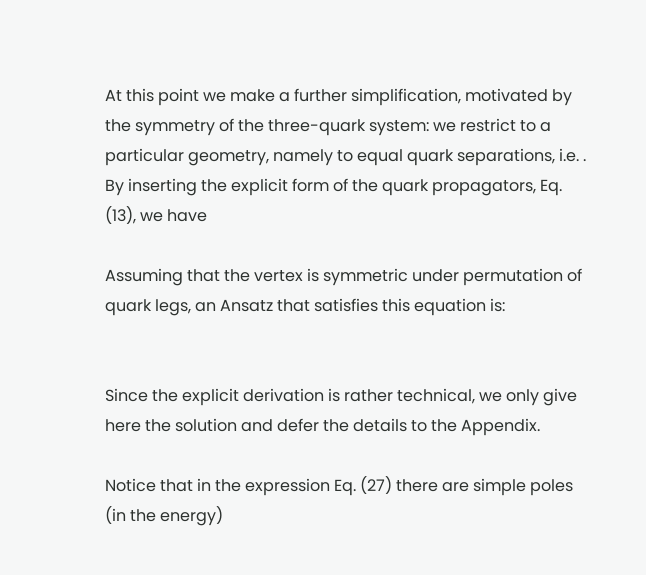At this point we make a further simplification, motivated by the symmetry of the three-quark system: we restrict to a particular geometry, namely to equal quark separations, i.e. . By inserting the explicit form of the quark propagators, Eq. (13), we have

Assuming that the vertex is symmetric under permutation of quark legs, an Ansatz that satisfies this equation is:


Since the explicit derivation is rather technical, we only give here the solution and defer the details to the Appendix.

Notice that in the expression Eq. (27) there are simple poles (in the energy)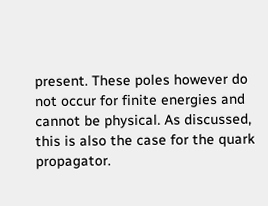present. These poles however do not occur for finite energies and cannot be physical. As discussed, this is also the case for the quark propagator.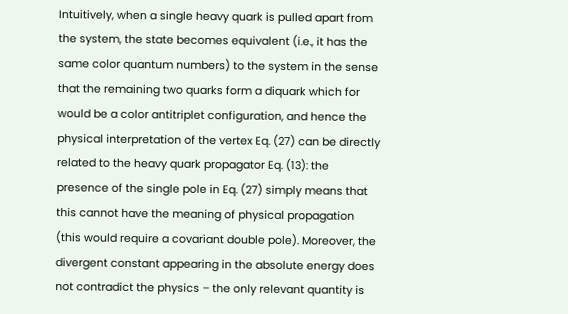Intuitively, when a single heavy quark is pulled apart from the system, the state becomes equivalent (i.e., it has the same color quantum numbers) to the system in the sense that the remaining two quarks form a diquark which for would be a color antitriplet configuration, and hence the physical interpretation of the vertex Eq. (27) can be directly related to the heavy quark propagator Eq. (13): the presence of the single pole in Eq. (27) simply means that this cannot have the meaning of physical propagation (this would require a covariant double pole). Moreover, the divergent constant appearing in the absolute energy does not contradict the physics – the only relevant quantity is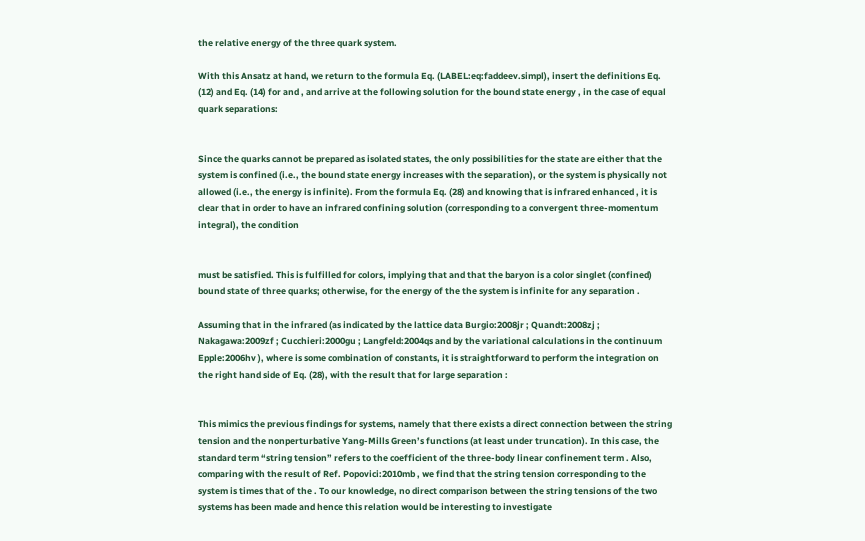the relative energy of the three quark system.

With this Ansatz at hand, we return to the formula Eq. (LABEL:eq:faddeev.simpl), insert the definitions Eq. (12) and Eq. (14) for and , and arrive at the following solution for the bound state energy , in the case of equal quark separations:


Since the quarks cannot be prepared as isolated states, the only possibilities for the state are either that the system is confined (i.e., the bound state energy increases with the separation), or the system is physically not allowed (i.e., the energy is infinite). From the formula Eq. (28) and knowing that is infrared enhanced , it is clear that in order to have an infrared confining solution (corresponding to a convergent three-momentum integral), the condition


must be satisfied. This is fulfilled for colors, implying that and that the baryon is a color singlet (confined) bound state of three quarks; otherwise, for the energy of the the system is infinite for any separation .

Assuming that in the infrared (as indicated by the lattice data Burgio:2008jr ; Quandt:2008zj ; Nakagawa:2009zf ; Cucchieri:2000gu ; Langfeld:2004qs and by the variational calculations in the continuum Epple:2006hv ), where is some combination of constants, it is straightforward to perform the integration on the right hand side of Eq. (28), with the result that for large separation :


This mimics the previous findings for systems, namely that there exists a direct connection between the string tension and the nonperturbative Yang-Mills Green’s functions (at least under truncation). In this case, the standard term “string tension” refers to the coefficient of the three-body linear confinement term . Also, comparing with the result of Ref. Popovici:2010mb , we find that the string tension corresponding to the system is times that of the . To our knowledge, no direct comparison between the string tensions of the two systems has been made and hence this relation would be interesting to investigate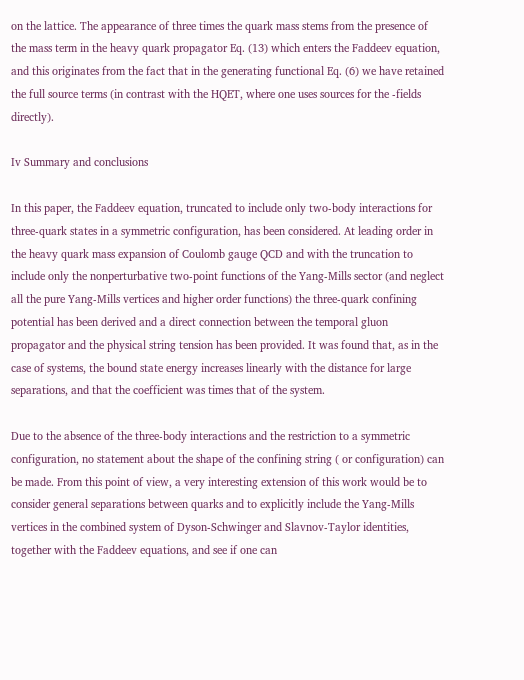on the lattice. The appearance of three times the quark mass stems from the presence of the mass term in the heavy quark propagator Eq. (13) which enters the Faddeev equation, and this originates from the fact that in the generating functional Eq. (6) we have retained the full source terms (in contrast with the HQET, where one uses sources for the -fields directly).

Iv Summary and conclusions

In this paper, the Faddeev equation, truncated to include only two-body interactions for three-quark states in a symmetric configuration, has been considered. At leading order in the heavy quark mass expansion of Coulomb gauge QCD and with the truncation to include only the nonperturbative two-point functions of the Yang-Mills sector (and neglect all the pure Yang-Mills vertices and higher order functions) the three-quark confining potential has been derived and a direct connection between the temporal gluon propagator and the physical string tension has been provided. It was found that, as in the case of systems, the bound state energy increases linearly with the distance for large separations, and that the coefficient was times that of the system.

Due to the absence of the three-body interactions and the restriction to a symmetric configuration, no statement about the shape of the confining string ( or configuration) can be made. From this point of view, a very interesting extension of this work would be to consider general separations between quarks and to explicitly include the Yang-Mills vertices in the combined system of Dyson-Schwinger and Slavnov-Taylor identities, together with the Faddeev equations, and see if one can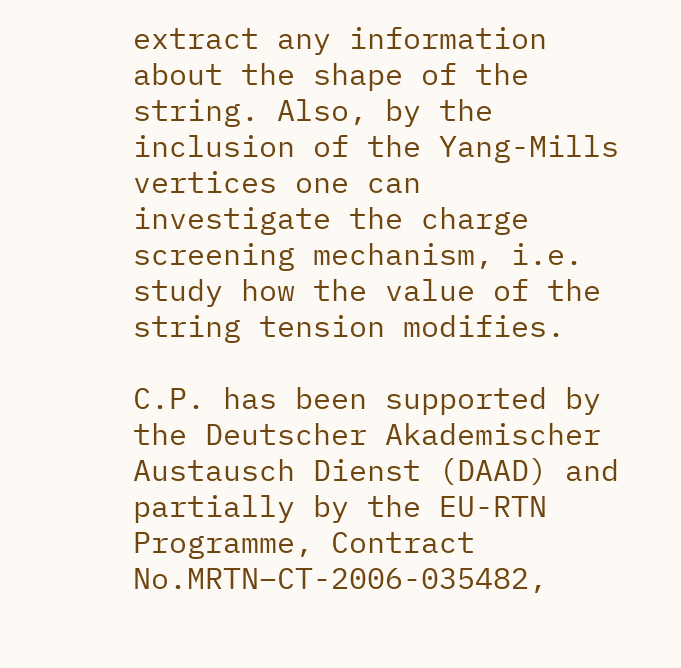extract any information about the shape of the string. Also, by the inclusion of the Yang-Mills vertices one can investigate the charge screening mechanism, i.e. study how the value of the string tension modifies.

C.P. has been supported by the Deutscher Akademischer Austausch Dienst (DAAD) and partially by the EU-RTN Programme, Contract No.MRTN–CT-2006-035482,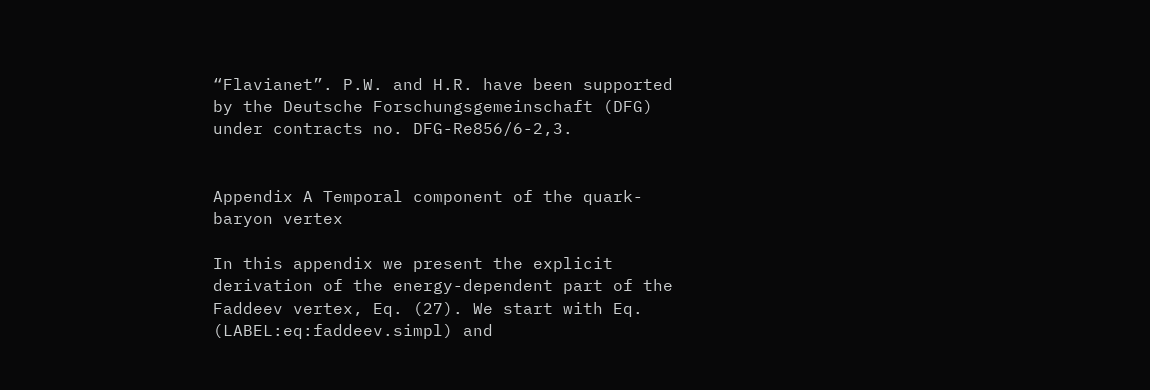“Flavianet”. P.W. and H.R. have been supported by the Deutsche Forschungsgemeinschaft (DFG) under contracts no. DFG-Re856/6-2,3.


Appendix A Temporal component of the quark-baryon vertex

In this appendix we present the explicit derivation of the energy-dependent part of the Faddeev vertex, Eq. (27). We start with Eq. (LABEL:eq:faddeev.simpl) and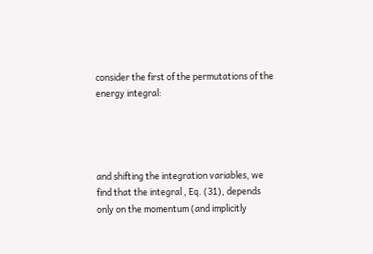consider the first of the permutations of the energy integral:




and shifting the integration variables, we find that the integral , Eq. (31), depends only on the momentum (and implicitly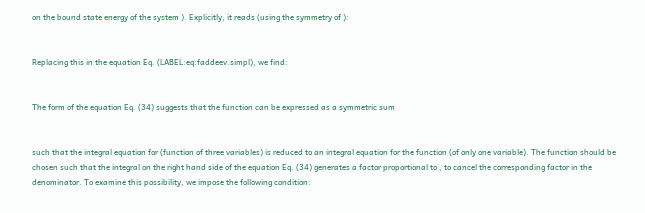on the bound state energy of the system ). Explicitly, it reads (using the symmetry of ):


Replacing this in the equation Eq. (LABEL:eq:faddeev.simpl), we find:


The form of the equation Eq. (34) suggests that the function can be expressed as a symmetric sum


such that the integral equation for (function of three variables) is reduced to an integral equation for the function (of only one variable). The function should be chosen such that the integral on the right hand side of the equation Eq. (34) generates a factor proportional to , to cancel the corresponding factor in the denominator. To examine this possibility, we impose the following condition: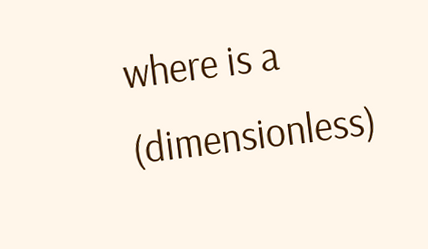where is a (dimensionless)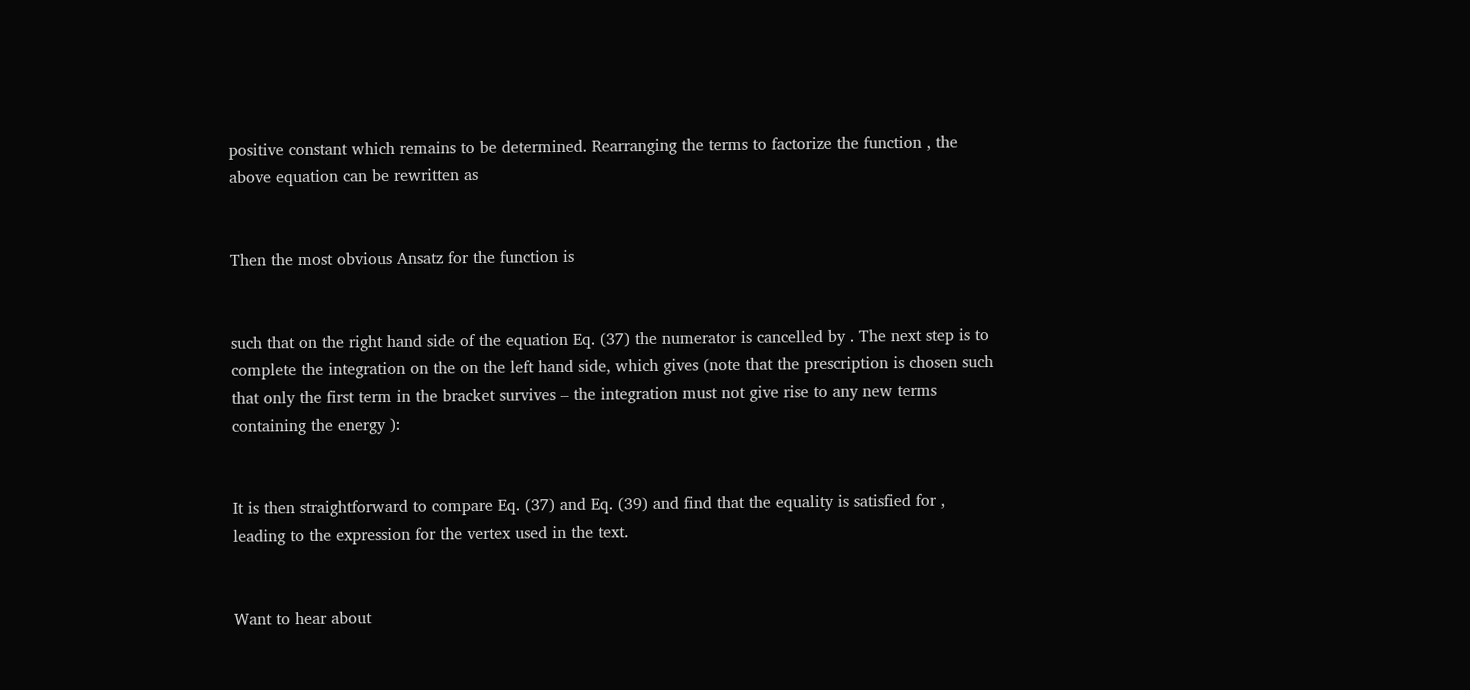positive constant which remains to be determined. Rearranging the terms to factorize the function , the above equation can be rewritten as


Then the most obvious Ansatz for the function is


such that on the right hand side of the equation Eq. (37) the numerator is cancelled by . The next step is to complete the integration on the on the left hand side, which gives (note that the prescription is chosen such that only the first term in the bracket survives – the integration must not give rise to any new terms containing the energy ):


It is then straightforward to compare Eq. (37) and Eq. (39) and find that the equality is satisfied for , leading to the expression for the vertex used in the text.


Want to hear about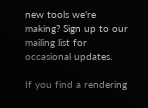new tools we're making? Sign up to our mailing list for occasional updates.

If you find a rendering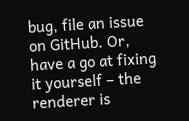bug, file an issue on GitHub. Or, have a go at fixing it yourself – the renderer is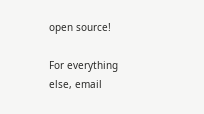open source!

For everything else, email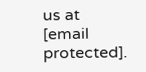us at [email protected].